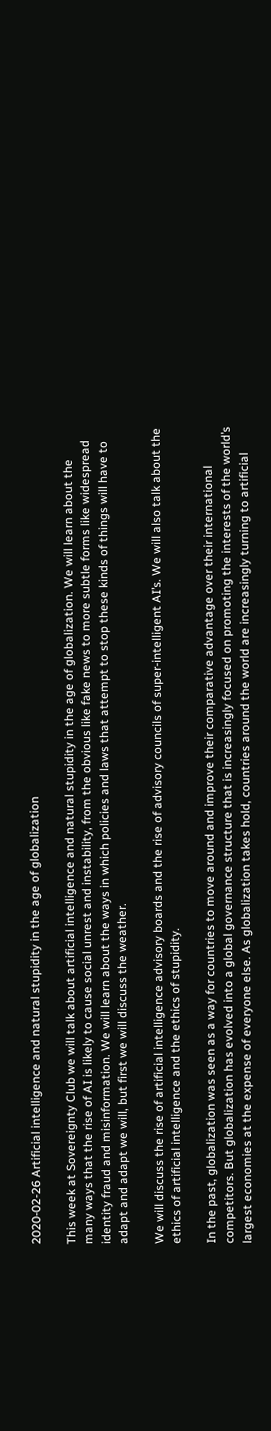2020-02-26 Artificial intelligence and natural stupidity in the age of globalization

This week at Sovereignty Club we will talk about artificial intelligence and natural stupidity in the age of globalization. We will learn about the many ways that the rise of AI is likely to cause social unrest and instability, from the obvious like fake news to more subtle forms like widespread identity fraud and misinformation. We will learn about the ways in which policies and laws that attempt to stop these kinds of things will have to adapt and adapt we will, but first we will discuss the weather.

We will discuss the rise of artificial intelligence advisory boards and the rise of advisory councils of super-intelligent AI’s. We will also talk about the ethics of artificial intelligence and the ethics of stupidity.

In the past, globalization was seen as a way for countries to move around and improve their comparative advantage over their international competitors. But globalization has evolved into a global governance structure that is increasingly focused on promoting the interests of the world’s largest economies at the expense of everyone else. As globalization takes hold, countries around the world are increasingly turning to artificial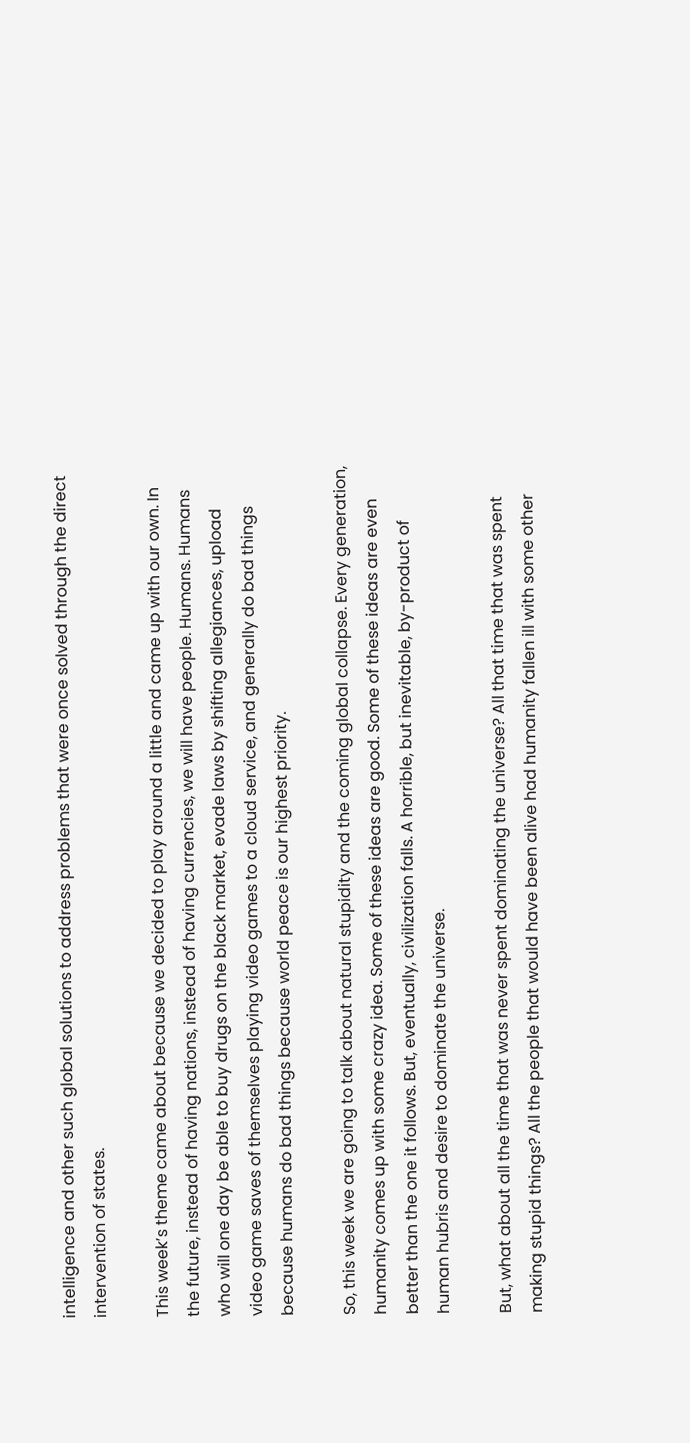intelligence and other such global solutions to address problems that were once solved through the direct intervention of states.

This week’s theme came about because we decided to play around a little and came up with our own. In the future, instead of having nations, instead of having currencies, we will have people. Humans. Humans who will one day be able to buy drugs on the black market, evade laws by shifting allegiances, upload video game saves of themselves playing video games to a cloud service, and generally do bad things because humans do bad things because world peace is our highest priority.

So, this week we are going to talk about natural stupidity and the coming global collapse. Every generation, humanity comes up with some crazy idea. Some of these ideas are good. Some of these ideas are even better than the one it follows. But, eventually, civilization falls. A horrible, but inevitable, by-product of human hubris and desire to dominate the universe.

But, what about all the time that was never spent dominating the universe? All that time that was spent making stupid things? All the people that would have been alive had humanity fallen ill with some other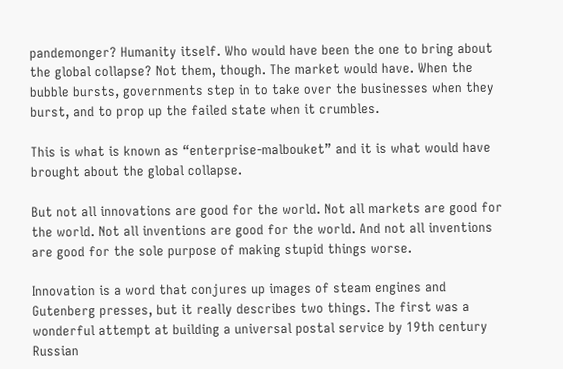pandemonger? Humanity itself. Who would have been the one to bring about the global collapse? Not them, though. The market would have. When the bubble bursts, governments step in to take over the businesses when they burst, and to prop up the failed state when it crumbles.

This is what is known as “enterprise-malbouket” and it is what would have brought about the global collapse.

But not all innovations are good for the world. Not all markets are good for the world. Not all inventions are good for the world. And not all inventions are good for the sole purpose of making stupid things worse.

Innovation is a word that conjures up images of steam engines and Gutenberg presses, but it really describes two things. The first was a wonderful attempt at building a universal postal service by 19th century Russian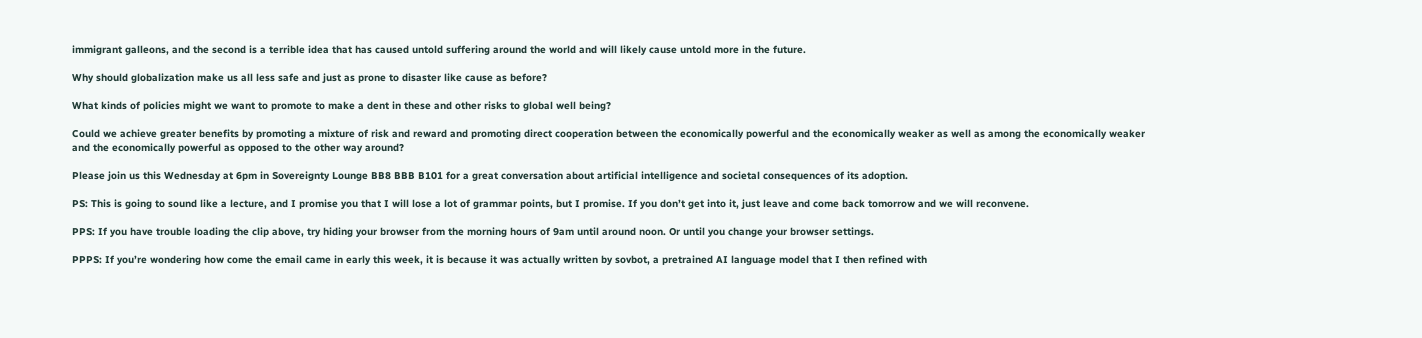immigrant galleons, and the second is a terrible idea that has caused untold suffering around the world and will likely cause untold more in the future.

Why should globalization make us all less safe and just as prone to disaster like cause as before?

What kinds of policies might we want to promote to make a dent in these and other risks to global well being?

Could we achieve greater benefits by promoting a mixture of risk and reward and promoting direct cooperation between the economically powerful and the economically weaker as well as among the economically weaker and the economically powerful as opposed to the other way around?

Please join us this Wednesday at 6pm in Sovereignty Lounge BB8 BBB B101 for a great conversation about artificial intelligence and societal consequences of its adoption.

PS: This is going to sound like a lecture, and I promise you that I will lose a lot of grammar points, but I promise. If you don’t get into it, just leave and come back tomorrow and we will reconvene.

PPS: If you have trouble loading the clip above, try hiding your browser from the morning hours of 9am until around noon. Or until you change your browser settings.

PPPS: If you’re wondering how come the email came in early this week, it is because it was actually written by sovbot, a pretrained AI language model that I then refined with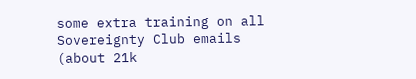some extra training on all Sovereignty Club emails (about 21k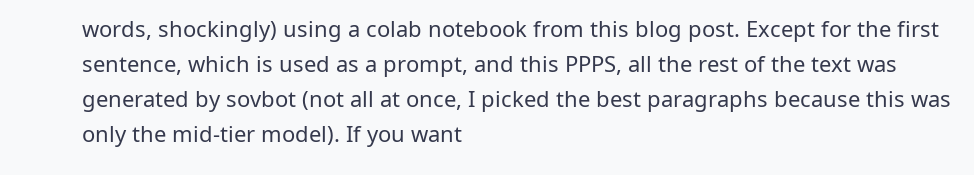words, shockingly) using a colab notebook from this blog post. Except for the first sentence, which is used as a prompt, and this PPPS, all the rest of the text was generated by sovbot (not all at once, I picked the best paragraphs because this was only the mid-tier model). If you want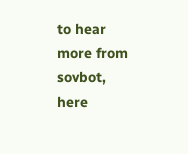to hear more from sovbot, here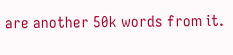are another 50k words from it.